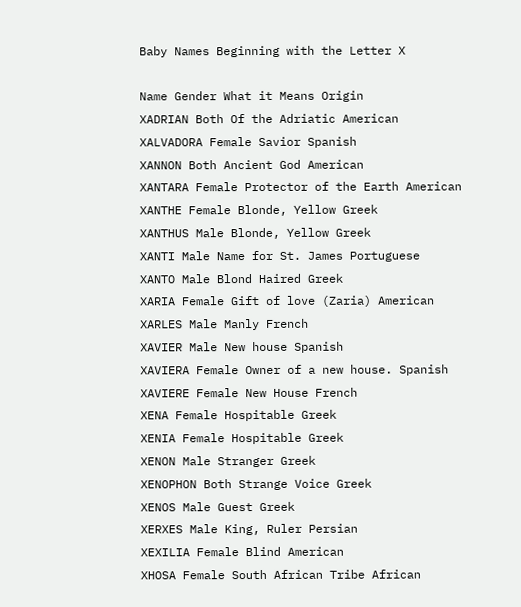Baby Names Beginning with the Letter X

Name Gender What it Means Origin
XADRIAN Both Of the Adriatic American
XALVADORA Female Savior Spanish
XANNON Both Ancient God American
XANTARA Female Protector of the Earth American
XANTHE Female Blonde, Yellow Greek
XANTHUS Male Blonde, Yellow Greek
XANTI Male Name for St. James Portuguese
XANTO Male Blond Haired Greek
XARIA Female Gift of love (Zaria) American
XARLES Male Manly French
XAVIER Male New house Spanish
XAVIERA Female Owner of a new house. Spanish
XAVIERE Female New House French
XENA Female Hospitable Greek
XENIA Female Hospitable Greek
XENON Male Stranger Greek
XENOPHON Both Strange Voice Greek
XENOS Male Guest Greek
XERXES Male King, Ruler Persian
XEXILIA Female Blind American
XHOSA Female South African Tribe African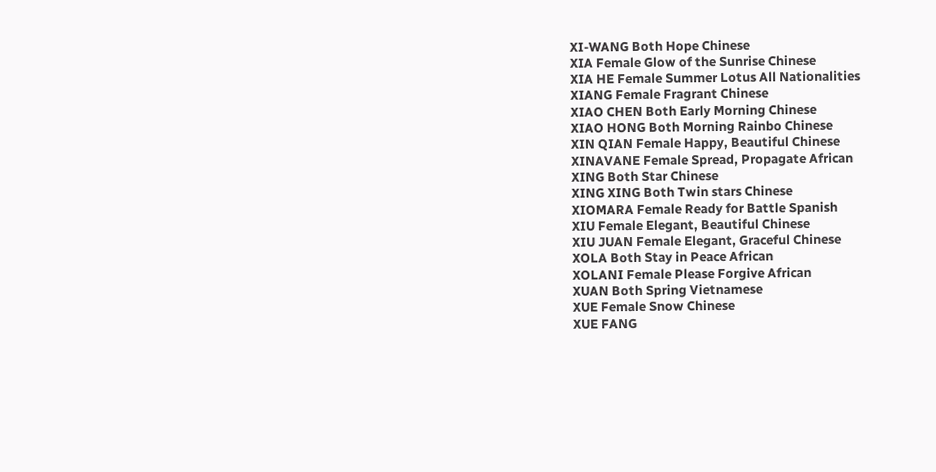XI-WANG Both Hope Chinese
XIA Female Glow of the Sunrise Chinese
XIA HE Female Summer Lotus All Nationalities
XIANG Female Fragrant Chinese
XIAO CHEN Both Early Morning Chinese
XIAO HONG Both Morning Rainbo Chinese
XIN QIAN Female Happy, Beautiful Chinese
XINAVANE Female Spread, Propagate African
XING Both Star Chinese
XING XING Both Twin stars Chinese
XIOMARA Female Ready for Battle Spanish
XIU Female Elegant, Beautiful Chinese
XIU JUAN Female Elegant, Graceful Chinese
XOLA Both Stay in Peace African
XOLANI Female Please Forgive African
XUAN Both Spring Vietnamese
XUE Female Snow Chinese
XUE FANG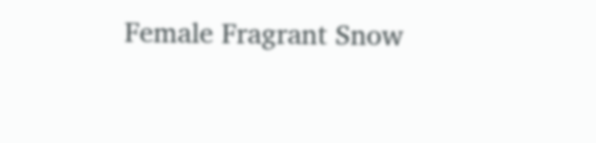Female Fragrant Snow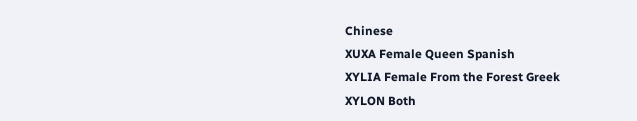Chinese
XUXA Female Queen Spanish
XYLIA Female From the Forest Greek
XYLON Both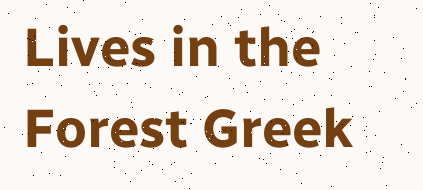Lives in the Forest Greek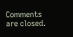Comments are closed.